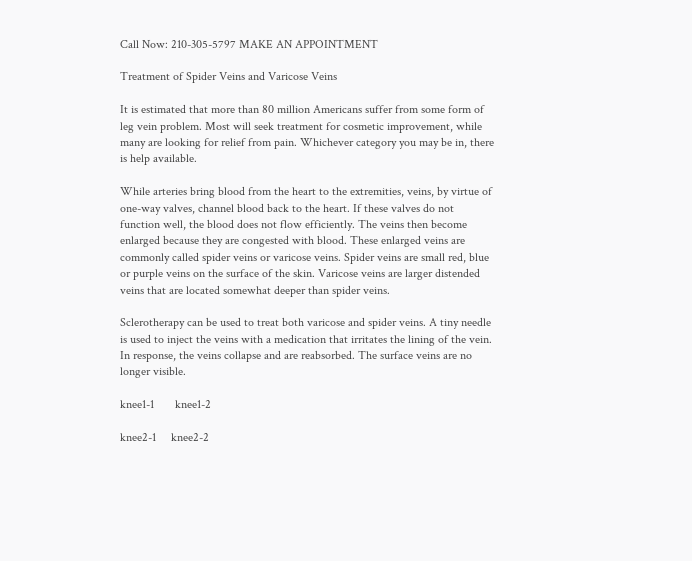Call Now: 210-305-5797 MAKE AN APPOINTMENT

Treatment of Spider Veins and Varicose Veins

It is estimated that more than 80 million Americans suffer from some form of leg vein problem. Most will seek treatment for cosmetic improvement, while many are looking for relief from pain. Whichever category you may be in, there is help available.

While arteries bring blood from the heart to the extremities, veins, by virtue of one-way valves, channel blood back to the heart. If these valves do not function well, the blood does not flow efficiently. The veins then become enlarged because they are congested with blood. These enlarged veins are commonly called spider veins or varicose veins. Spider veins are small red, blue or purple veins on the surface of the skin. Varicose veins are larger distended veins that are located somewhat deeper than spider veins.

Sclerotherapy can be used to treat both varicose and spider veins. A tiny needle is used to inject the veins with a medication that irritates the lining of the vein. In response, the veins collapse and are reabsorbed. The surface veins are no longer visible.

knee1-1       knee1-2

knee2-1     knee2-2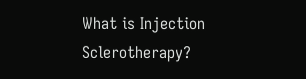What is Injection Sclerotherapy?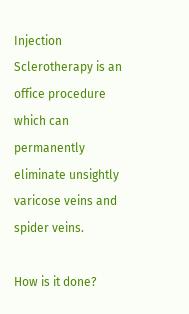Injection Sclerotherapy is an office procedure which can permanently eliminate unsightly varicose veins and spider veins.

How is it done?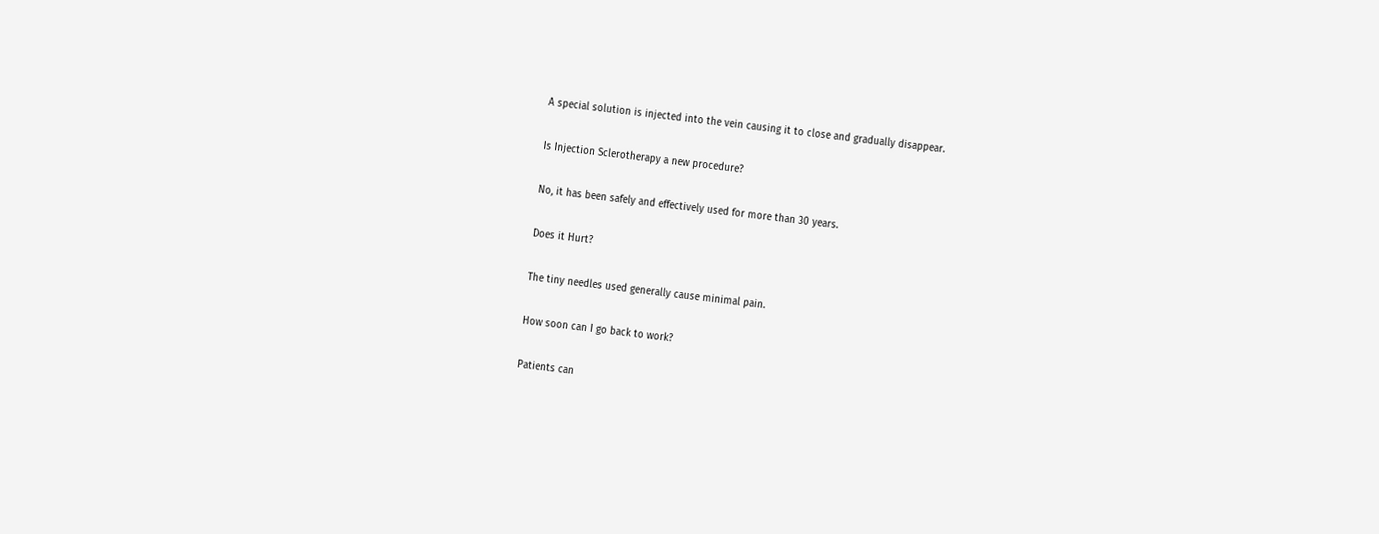A special solution is injected into the vein causing it to close and gradually disappear.

Is Injection Sclerotherapy a new procedure?

No, it has been safely and effectively used for more than 30 years.

Does it Hurt?

The tiny needles used generally cause minimal pain.

How soon can I go back to work?

Patients can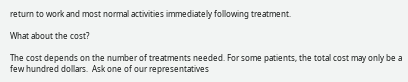return to work and most normal activities immediately following treatment.

What about the cost?

The cost depends on the number of treatments needed. For some patients, the total cost may only be a few hundred dollars.  Ask one of our representatives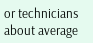or technicians about average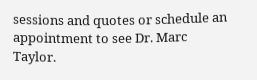sessions and quotes or schedule an appointment to see Dr. Marc Taylor.